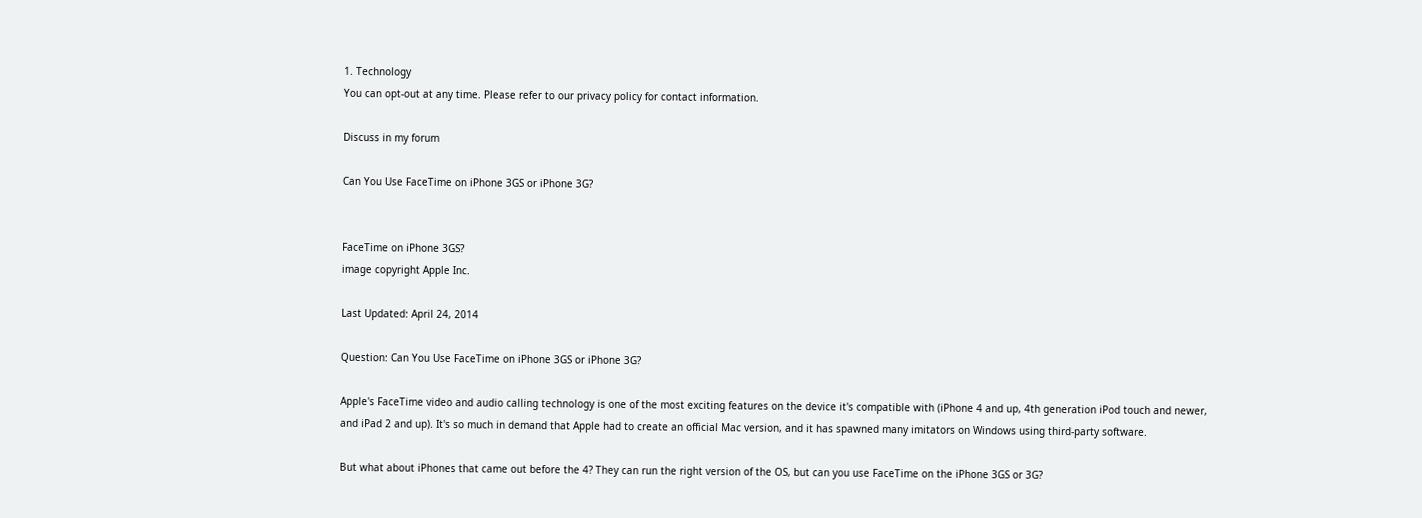1. Technology
You can opt-out at any time. Please refer to our privacy policy for contact information.

Discuss in my forum

Can You Use FaceTime on iPhone 3GS or iPhone 3G?


FaceTime on iPhone 3GS?
image copyright Apple Inc.

Last Updated: April 24, 2014

Question: Can You Use FaceTime on iPhone 3GS or iPhone 3G?

Apple's FaceTime video and audio calling technology is one of the most exciting features on the device it's compatible with (iPhone 4 and up, 4th generation iPod touch and newer, and iPad 2 and up). It's so much in demand that Apple had to create an official Mac version, and it has spawned many imitators on Windows using third-party software.

But what about iPhones that came out before the 4? They can run the right version of the OS, but can you use FaceTime on the iPhone 3GS or 3G?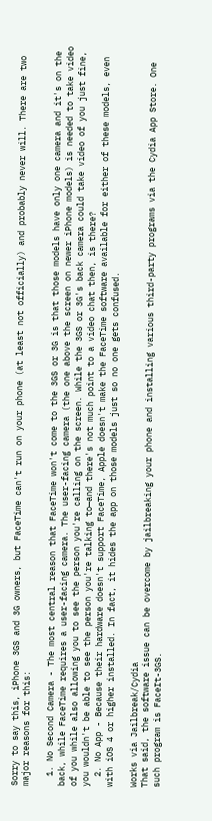Sorry to say this, iPhone 3GS and 3G owners, but FaceTime can't run on your phone (at least not officially) and probably never will. There are two major reasons for this:

  1. No Second Camera - The most central reason that FaceTime won't come to the 3GS or 3G is that those models have only one camera and it's on the back, while FaceTime requires a user-facing camera. The user-facing camera (the one above the screen on newer iPhone models) is needed to take video of you while also allowing you to see the person you're calling on the screen. While the 3GS or 3G's back camera could take video of you just fine, you wouldn't be able to see the person you're talking to—and there's not much point to a video chat then, is there?
  2. No App - Because their hardware doesn't support FaceTime, Apple doesn't make the FaceTime software available for either of these models, even with iOS 4 or higher installed. In fact, it hides the app on those models just so no one gets confused.

Works via Jailbreak/Cydia
That said, the software issue can be overcome by jailbreaking your phone and installing various third-party programs via the Cydia App Store. One such program is FaceIt-3GS.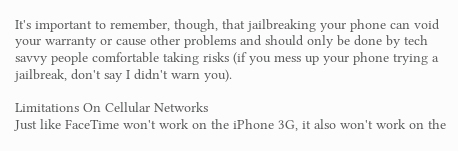It's important to remember, though, that jailbreaking your phone can void your warranty or cause other problems and should only be done by tech savvy people comfortable taking risks (if you mess up your phone trying a jailbreak, don't say I didn't warn you).

Limitations On Cellular Networks
Just like FaceTime won't work on the iPhone 3G, it also won't work on the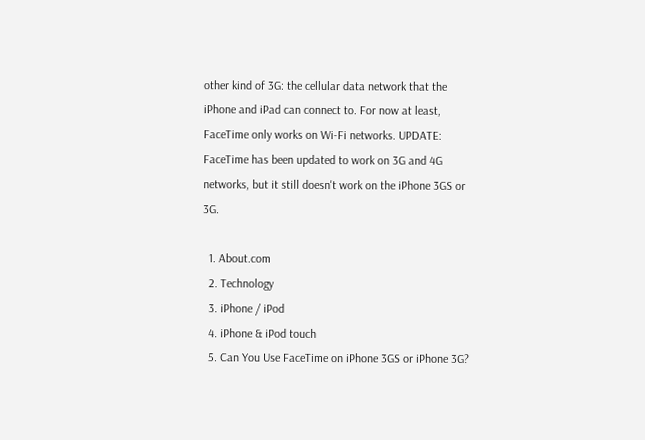other kind of 3G: the cellular data network that the iPhone and iPad can connect to. For now at least, FaceTime only works on Wi-Fi networks. UPDATE: FaceTime has been updated to work on 3G and 4G networks, but it still doesn't work on the iPhone 3GS or 3G.

  1. About.com
  2. Technology
  3. iPhone / iPod
  4. iPhone & iPod touch
  5. Can You Use FaceTime on iPhone 3GS or iPhone 3G?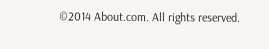©2014 About.com. All rights reserved.